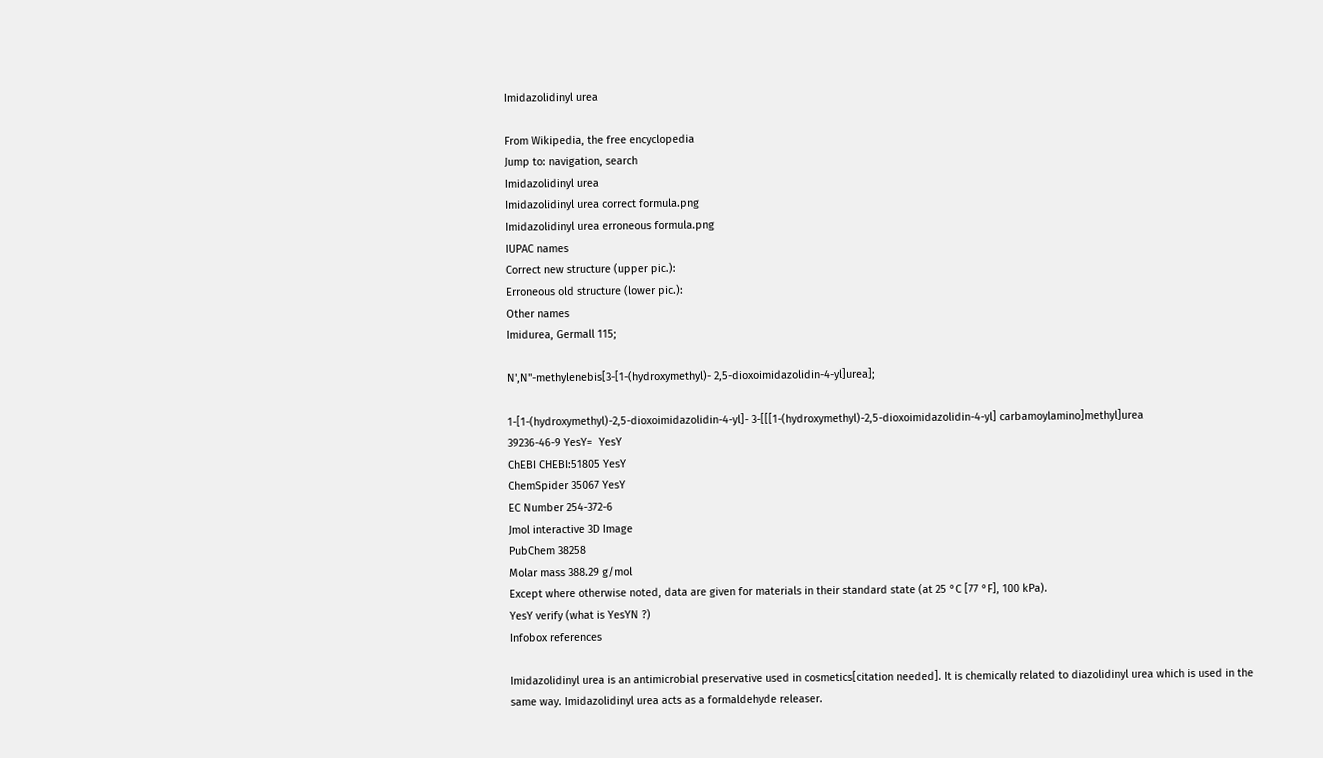Imidazolidinyl urea

From Wikipedia, the free encyclopedia
Jump to: navigation, search
Imidazolidinyl urea
Imidazolidinyl urea correct formula.png
Imidazolidinyl urea erroneous formula.png
IUPAC names
Correct new structure (upper pic.):
Erroneous old structure (lower pic.):
Other names
Imidurea, Germall 115;

N',N''-methylenebis[3-[1-(hydroxymethyl)- 2,5-dioxoimidazolidin-4-yl]urea];

1-[1-(hydroxymethyl)-2,5-dioxoimidazolidin-4-yl]- 3-[[[1-(hydroxymethyl)-2,5-dioxoimidazolidin-4-yl] carbamoylamino]methyl]urea
39236-46-9 YesY=  YesY
ChEBI CHEBI:51805 YesY
ChemSpider 35067 YesY
EC Number 254-372-6
Jmol interactive 3D Image
PubChem 38258
Molar mass 388.29 g/mol
Except where otherwise noted, data are given for materials in their standard state (at 25 °C [77 °F], 100 kPa).
YesY verify (what is YesYN ?)
Infobox references

Imidazolidinyl urea is an antimicrobial preservative used in cosmetics[citation needed]. It is chemically related to diazolidinyl urea which is used in the same way. Imidazolidinyl urea acts as a formaldehyde releaser.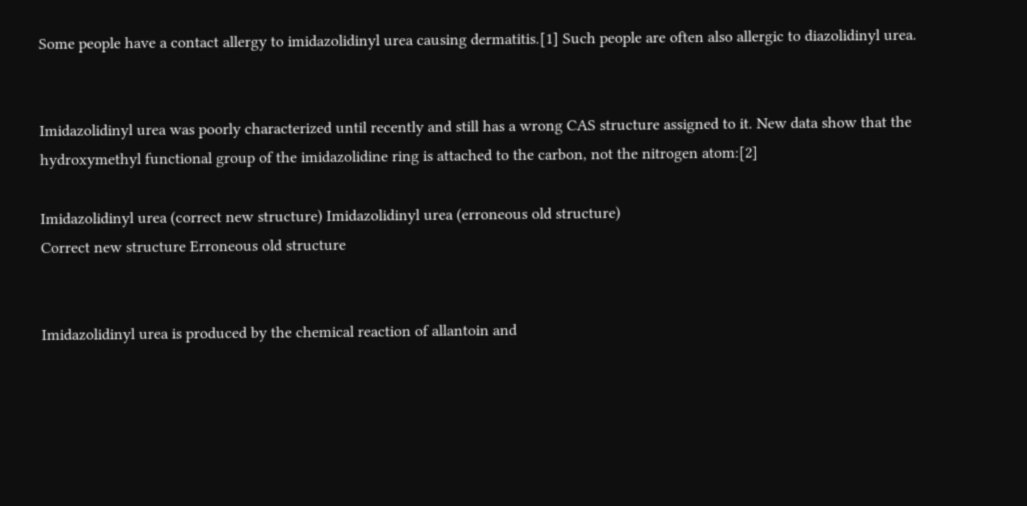Some people have a contact allergy to imidazolidinyl urea causing dermatitis.[1] Such people are often also allergic to diazolidinyl urea.


Imidazolidinyl urea was poorly characterized until recently and still has a wrong CAS structure assigned to it. New data show that the hydroxymethyl functional group of the imidazolidine ring is attached to the carbon, not the nitrogen atom:[2]

Imidazolidinyl urea (correct new structure) Imidazolidinyl urea (erroneous old structure)
Correct new structure Erroneous old structure


Imidazolidinyl urea is produced by the chemical reaction of allantoin and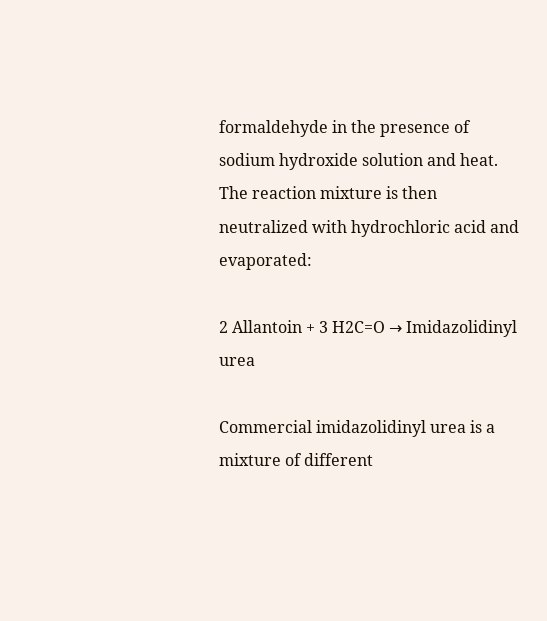formaldehyde in the presence of sodium hydroxide solution and heat. The reaction mixture is then neutralized with hydrochloric acid and evaporated:

2 Allantoin + 3 H2C=O → Imidazolidinyl urea

Commercial imidazolidinyl urea is a mixture of different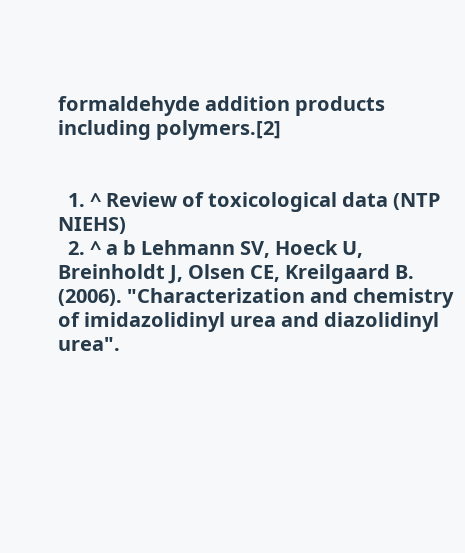formaldehyde addition products including polymers.[2]


  1. ^ Review of toxicological data (NTP NIEHS)
  2. ^ a b Lehmann SV, Hoeck U, Breinholdt J, Olsen CE, Kreilgaard B. (2006). "Characterization and chemistry of imidazolidinyl urea and diazolidinyl urea".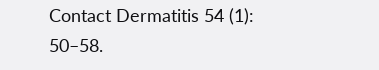Contact Dermatitis 54 (1): 50–58.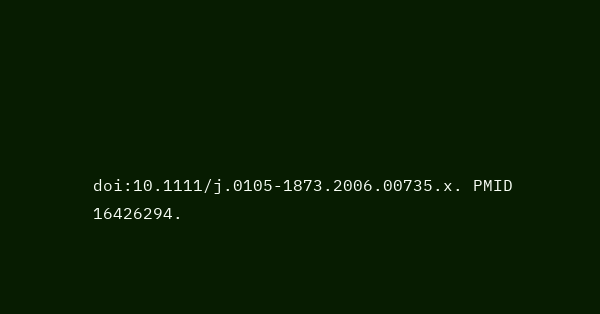doi:10.1111/j.0105-1873.2006.00735.x. PMID 16426294.